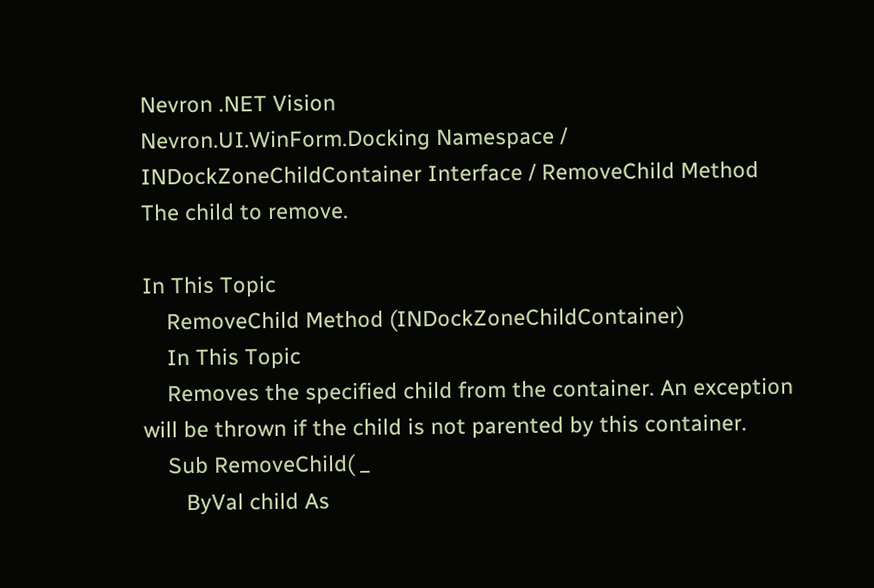Nevron .NET Vision
Nevron.UI.WinForm.Docking Namespace / INDockZoneChildContainer Interface / RemoveChild Method
The child to remove.

In This Topic
    RemoveChild Method (INDockZoneChildContainer)
    In This Topic
    Removes the specified child from the container. An exception will be thrown if the child is not parented by this container.
    Sub RemoveChild( _
       ByVal child As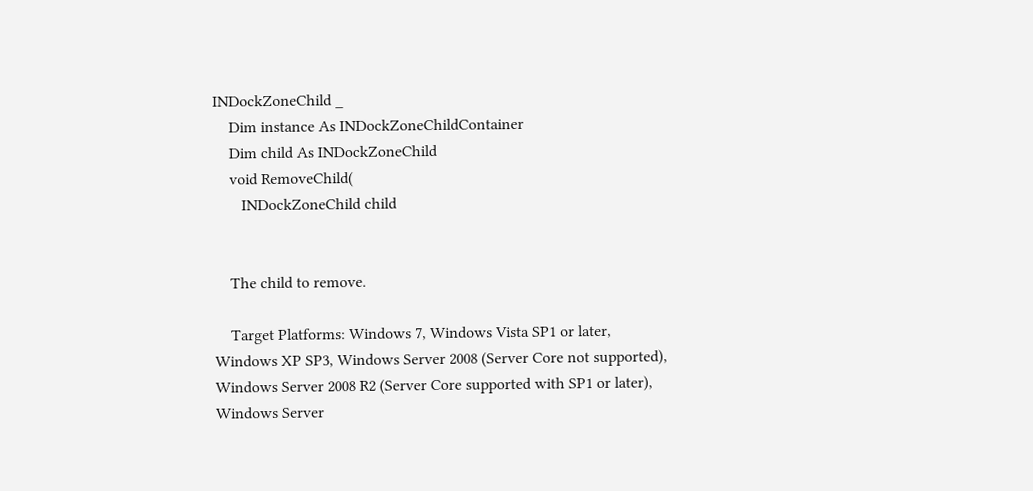INDockZoneChild _
    Dim instance As INDockZoneChildContainer
    Dim child As INDockZoneChild
    void RemoveChild(
       INDockZoneChild child


    The child to remove.

    Target Platforms: Windows 7, Windows Vista SP1 or later, Windows XP SP3, Windows Server 2008 (Server Core not supported), Windows Server 2008 R2 (Server Core supported with SP1 or later), Windows Server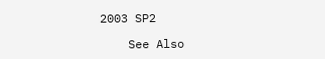2003 SP2

    See Also